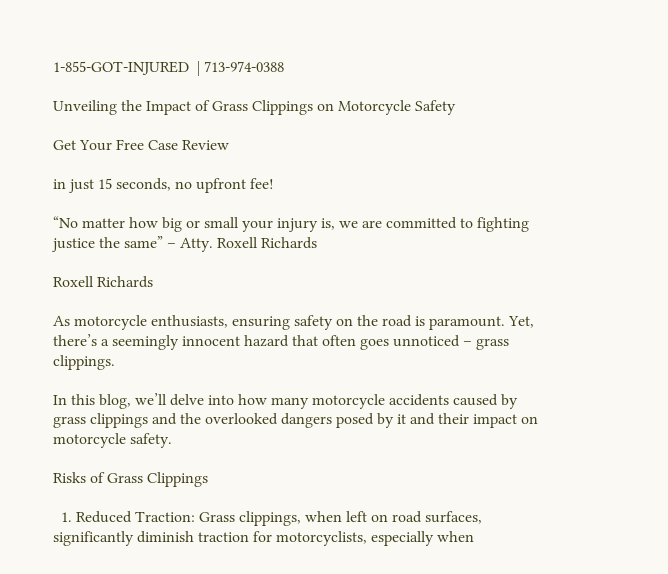1-855-GOT-INJURED  | 713-974-0388

Unveiling the Impact of Grass Clippings on Motorcycle Safety

Get Your Free Case Review

in just 15 seconds, no upfront fee!

“No matter how big or small your injury is, we are committed to fighting justice the same” – Atty. Roxell Richards

Roxell Richards

As motorcycle enthusiasts, ensuring safety on the road is paramount. Yet, there’s a seemingly innocent hazard that often goes unnoticed – grass clippings.

In this blog, we’ll delve into how many motorcycle accidents caused by grass clippings and the overlooked dangers posed by it and their impact on motorcycle safety.

Risks of Grass Clippings

  1. Reduced Traction: Grass clippings, when left on road surfaces, significantly diminish traction for motorcyclists, especially when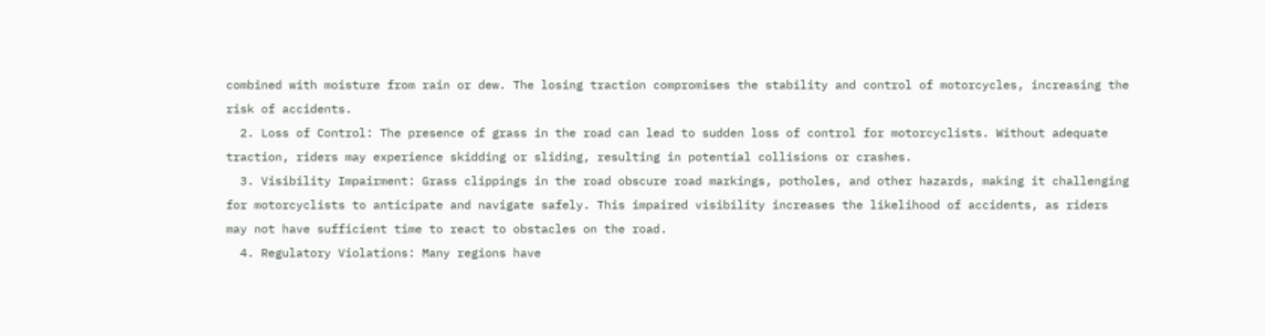combined with moisture from rain or dew. The losing traction compromises the stability and control of motorcycles, increasing the risk of accidents.
  2. Loss of Control: The presence of grass in the road can lead to sudden loss of control for motorcyclists. Without adequate traction, riders may experience skidding or sliding, resulting in potential collisions or crashes.
  3. Visibility Impairment: Grass clippings in the road obscure road markings, potholes, and other hazards, making it challenging for motorcyclists to anticipate and navigate safely. This impaired visibility increases the likelihood of accidents, as riders may not have sufficient time to react to obstacles on the road.
  4. Regulatory Violations: Many regions have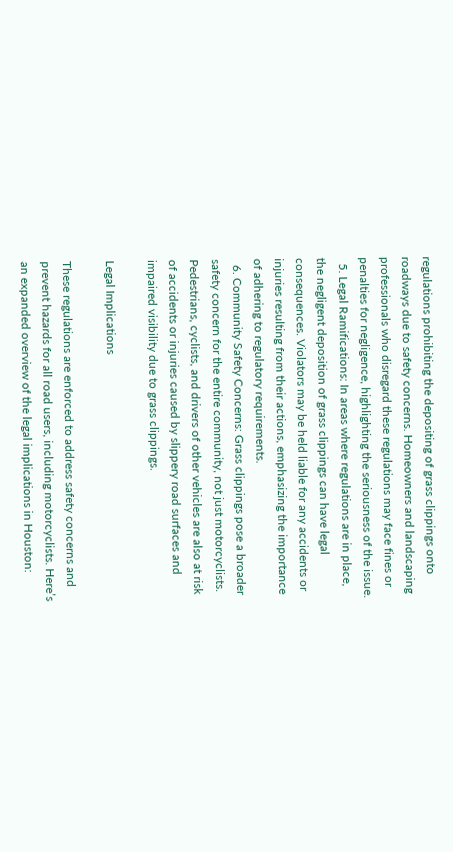regulations prohibiting the depositing of grass clippings onto roadways due to safety concerns. Homeowners and landscaping professionals who disregard these regulations may face fines or penalties for negligence, highlighting the seriousness of the issue.
  5. Legal Ramifications: In areas where regulations are in place, the negligent deposition of grass clippings can have legal consequences. Violators may be held liable for any accidents or injuries resulting from their actions, emphasizing the importance of adhering to regulatory requirements.
  6. Community Safety Concerns: Grass clippings pose a broader safety concern for the entire community, not just motorcyclists. Pedestrians, cyclists, and drivers of other vehicles are also at risk of accidents or injuries caused by slippery road surfaces and impaired visibility due to grass clippings.

Legal Implications

These regulations are enforced to address safety concerns and prevent hazards for all road users, including motorcyclists. Here’s an expanded overview of the legal implications in Houston: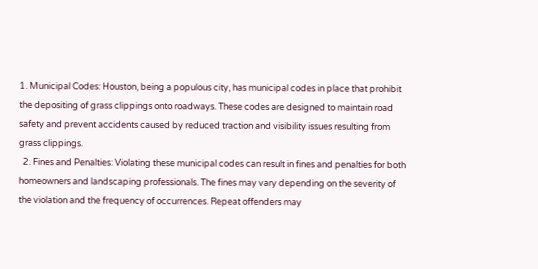1. Municipal Codes: Houston, being a populous city, has municipal codes in place that prohibit the depositing of grass clippings onto roadways. These codes are designed to maintain road safety and prevent accidents caused by reduced traction and visibility issues resulting from grass clippings.
  2. Fines and Penalties: Violating these municipal codes can result in fines and penalties for both homeowners and landscaping professionals. The fines may vary depending on the severity of the violation and the frequency of occurrences. Repeat offenders may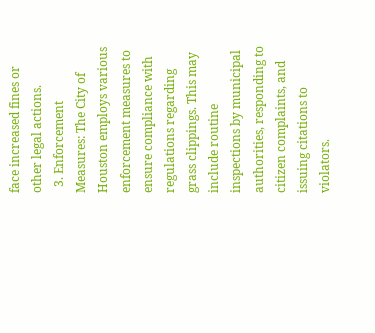face increased fines or other legal actions.
  3. Enforcement Measures: The City of Houston employs various enforcement measures to ensure compliance with regulations regarding grass clippings. This may include routine inspections by municipal authorities, responding to citizen complaints, and issuing citations to violators.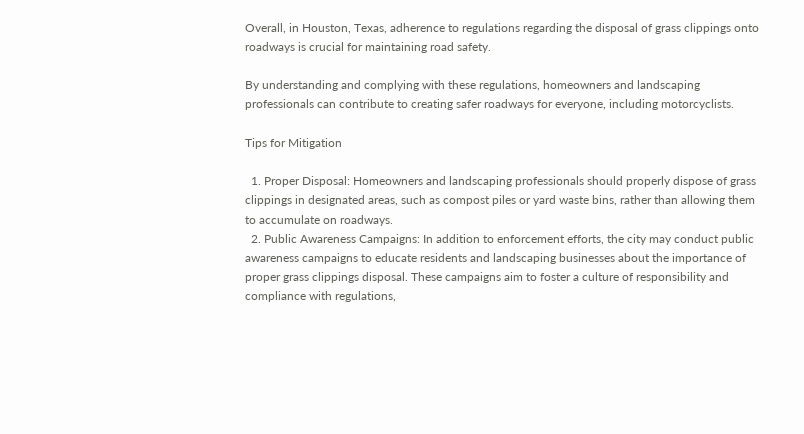Overall, in Houston, Texas, adherence to regulations regarding the disposal of grass clippings onto roadways is crucial for maintaining road safety.

By understanding and complying with these regulations, homeowners and landscaping professionals can contribute to creating safer roadways for everyone, including motorcyclists.

Tips for Mitigation

  1. Proper Disposal: Homeowners and landscaping professionals should properly dispose of grass clippings in designated areas, such as compost piles or yard waste bins, rather than allowing them to accumulate on roadways.
  2. Public Awareness Campaigns: In addition to enforcement efforts, the city may conduct public awareness campaigns to educate residents and landscaping businesses about the importance of proper grass clippings disposal. These campaigns aim to foster a culture of responsibility and compliance with regulations,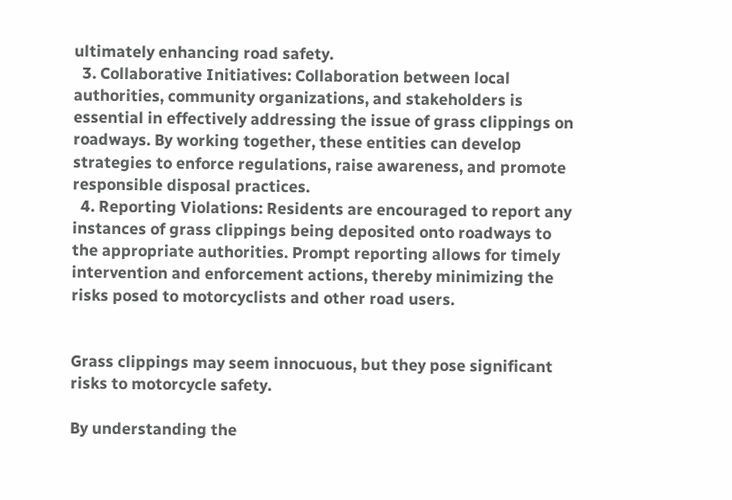ultimately enhancing road safety.
  3. Collaborative Initiatives: Collaboration between local authorities, community organizations, and stakeholders is essential in effectively addressing the issue of grass clippings on roadways. By working together, these entities can develop strategies to enforce regulations, raise awareness, and promote responsible disposal practices.
  4. Reporting Violations: Residents are encouraged to report any instances of grass clippings being deposited onto roadways to the appropriate authorities. Prompt reporting allows for timely intervention and enforcement actions, thereby minimizing the risks posed to motorcyclists and other road users.


Grass clippings may seem innocuous, but they pose significant risks to motorcycle safety.

By understanding the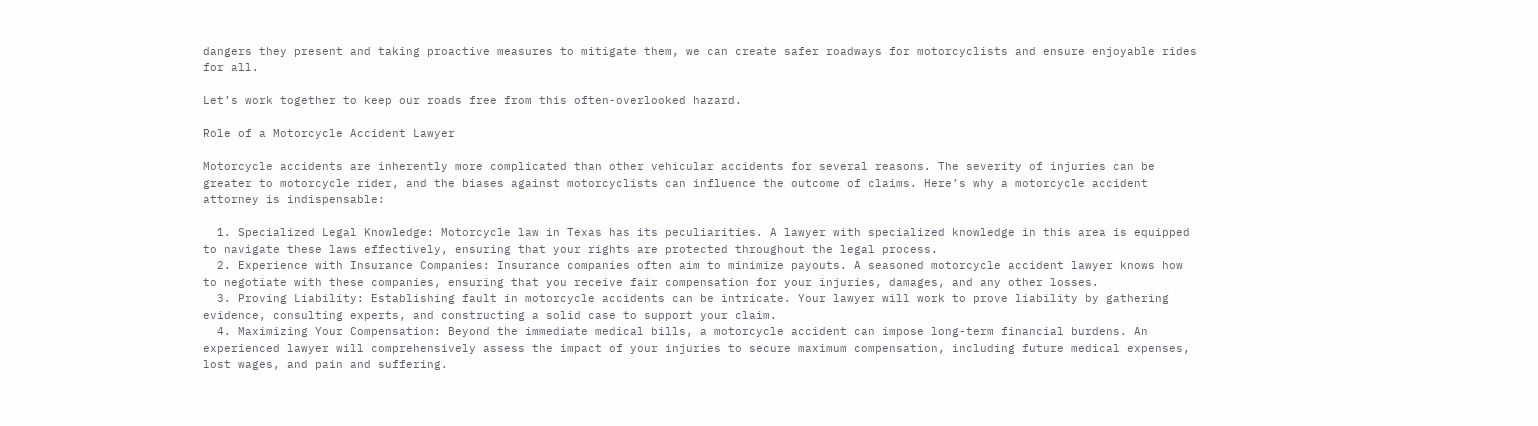dangers they present and taking proactive measures to mitigate them, we can create safer roadways for motorcyclists and ensure enjoyable rides for all.

Let’s work together to keep our roads free from this often-overlooked hazard.

Role of a Motorcycle Accident Lawyer

Motorcycle accidents are inherently more complicated than other vehicular accidents for several reasons. The severity of injuries can be greater to motorcycle rider, and the biases against motorcyclists can influence the outcome of claims. Here’s why a motorcycle accident attorney is indispensable:

  1. Specialized Legal Knowledge: Motorcycle law in Texas has its peculiarities. A lawyer with specialized knowledge in this area is equipped to navigate these laws effectively, ensuring that your rights are protected throughout the legal process.
  2. Experience with Insurance Companies: Insurance companies often aim to minimize payouts. A seasoned motorcycle accident lawyer knows how to negotiate with these companies, ensuring that you receive fair compensation for your injuries, damages, and any other losses.
  3. Proving Liability: Establishing fault in motorcycle accidents can be intricate. Your lawyer will work to prove liability by gathering evidence, consulting experts, and constructing a solid case to support your claim.
  4. Maximizing Your Compensation: Beyond the immediate medical bills, a motorcycle accident can impose long-term financial burdens. An experienced lawyer will comprehensively assess the impact of your injuries to secure maximum compensation, including future medical expenses, lost wages, and pain and suffering.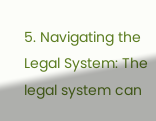5. Navigating the Legal System: The legal system can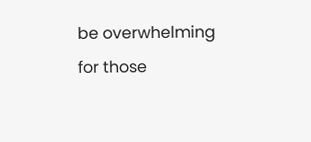be overwhelming for those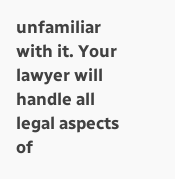unfamiliar with it. Your lawyer will handle all legal aspects of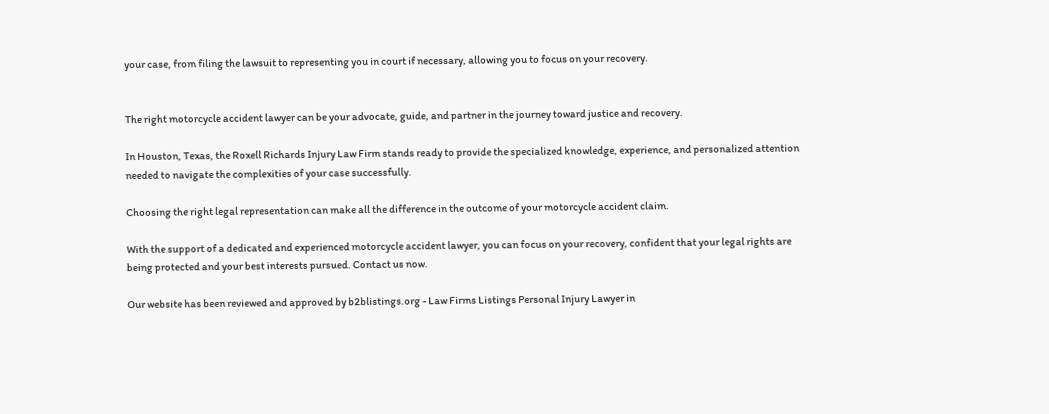your case, from filing the lawsuit to representing you in court if necessary, allowing you to focus on your recovery.


The right motorcycle accident lawyer can be your advocate, guide, and partner in the journey toward justice and recovery.

In Houston, Texas, the Roxell Richards Injury Law Firm stands ready to provide the specialized knowledge, experience, and personalized attention needed to navigate the complexities of your case successfully.

Choosing the right legal representation can make all the difference in the outcome of your motorcycle accident claim.

With the support of a dedicated and experienced motorcycle accident lawyer, you can focus on your recovery, confident that your legal rights are being protected and your best interests pursued. Contact us now.

Our website has been reviewed and approved by b2blistings.org - Law Firms Listings Personal Injury Lawyer in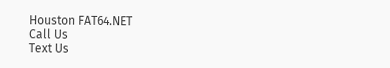Houston FAT64.NET
Call Us
Text Us